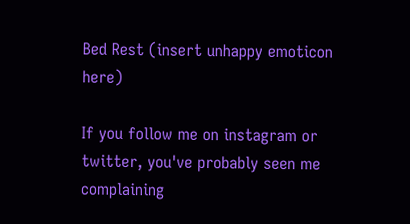Bed Rest (insert unhappy emoticon here)

If you follow me on instagram or twitter, you've probably seen me complaining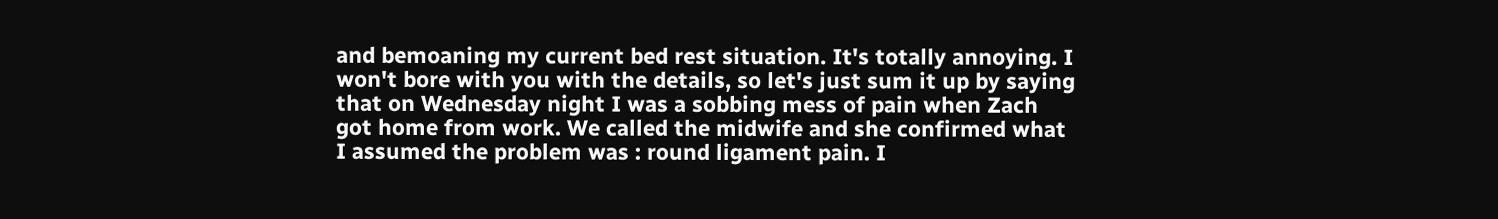and bemoaning my current bed rest situation. It's totally annoying. I won't bore with you with the details, so let's just sum it up by saying that on Wednesday night I was a sobbing mess of pain when Zach got home from work. We called the midwife and she confirmed what I assumed the problem was : round ligament pain. I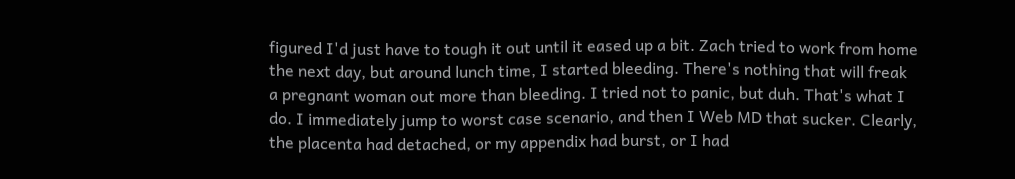figured I'd just have to tough it out until it eased up a bit. Zach tried to work from home the next day, but around lunch time, I started bleeding. There's nothing that will freak a pregnant woman out more than bleeding. I tried not to panic, but duh. That's what I do. I immediately jump to worst case scenario, and then I Web MD that sucker. Clearly, the placenta had detached, or my appendix had burst, or I had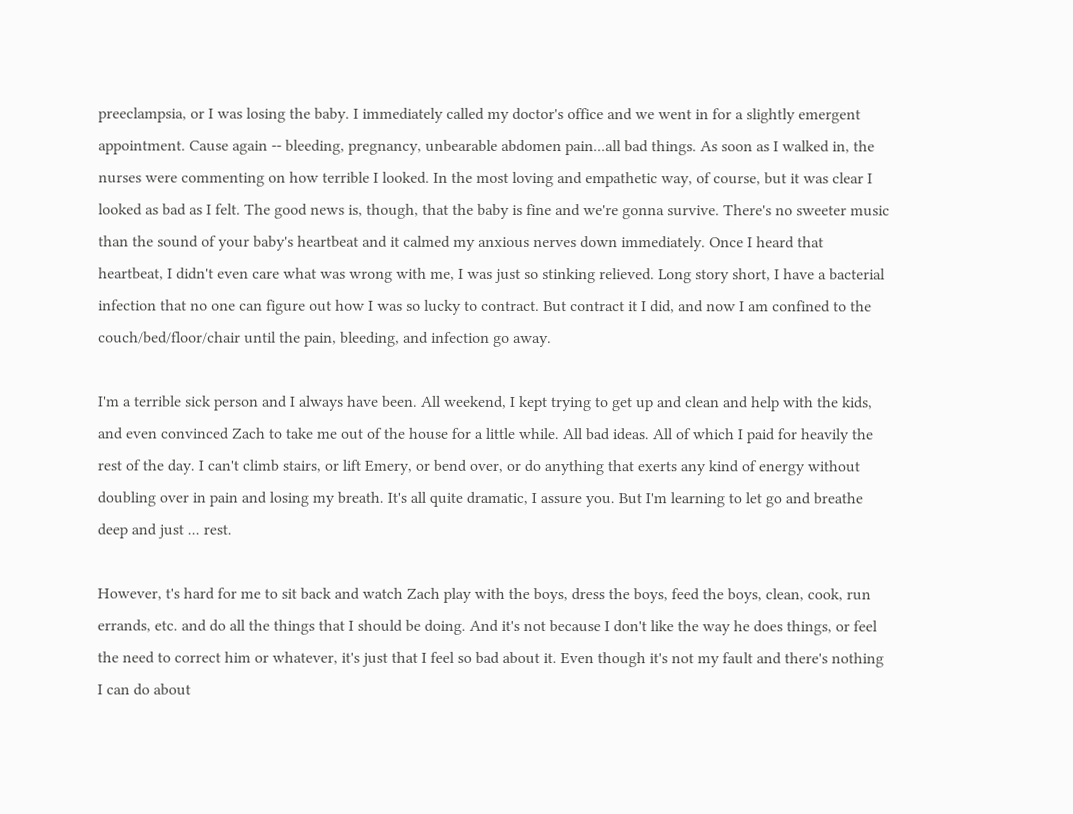preeclampsia, or I was losing the baby. I immediately called my doctor's office and we went in for a slightly emergent appointment. Cause again -- bleeding, pregnancy, unbearable abdomen pain...all bad things. As soon as I walked in, the nurses were commenting on how terrible I looked. In the most loving and empathetic way, of course, but it was clear I looked as bad as I felt. The good news is, though, that the baby is fine and we're gonna survive. There's no sweeter music than the sound of your baby's heartbeat and it calmed my anxious nerves down immediately. Once I heard that heartbeat, I didn't even care what was wrong with me, I was just so stinking relieved. Long story short, I have a bacterial infection that no one can figure out how I was so lucky to contract. But contract it I did, and now I am confined to the couch/bed/floor/chair until the pain, bleeding, and infection go away.

I'm a terrible sick person and I always have been. All weekend, I kept trying to get up and clean and help with the kids, and even convinced Zach to take me out of the house for a little while. All bad ideas. All of which I paid for heavily the rest of the day. I can't climb stairs, or lift Emery, or bend over, or do anything that exerts any kind of energy without doubling over in pain and losing my breath. It's all quite dramatic, I assure you. But I'm learning to let go and breathe deep and just ... rest.

However, t's hard for me to sit back and watch Zach play with the boys, dress the boys, feed the boys, clean, cook, run errands, etc. and do all the things that I should be doing. And it's not because I don't like the way he does things, or feel the need to correct him or whatever, it's just that I feel so bad about it. Even though it's not my fault and there's nothing I can do about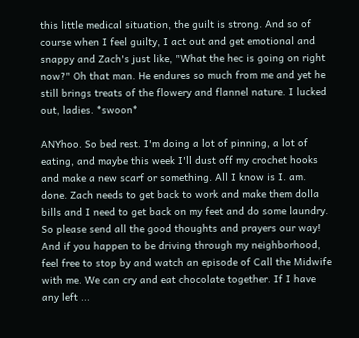this little medical situation, the guilt is strong. And so of course when I feel guilty, I act out and get emotional and snappy and Zach's just like, "What the hec is going on right now?" Oh that man. He endures so much from me and yet he still brings treats of the flowery and flannel nature. I lucked out, ladies. *swoon*

ANYhoo. So bed rest. I'm doing a lot of pinning, a lot of eating, and maybe this week I'll dust off my crochet hooks and make a new scarf or something. All I know is I. am. done. Zach needs to get back to work and make them dolla bills and I need to get back on my feet and do some laundry. So please send all the good thoughts and prayers our way! And if you happen to be driving through my neighborhood, feel free to stop by and watch an episode of Call the Midwife with me. We can cry and eat chocolate together. If I have any left ...